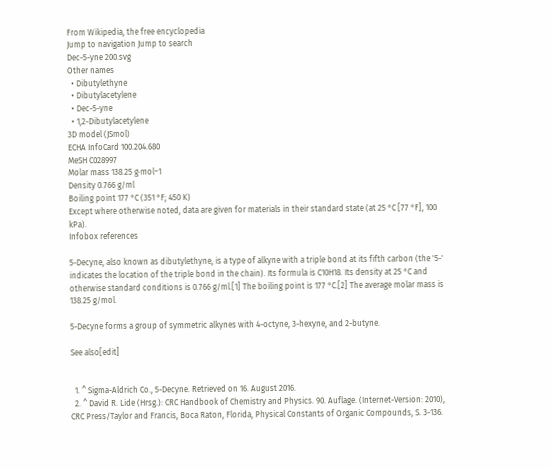From Wikipedia, the free encyclopedia
Jump to navigation Jump to search
Dec-5-yne 200.svg
Other names
  • Dibutylethyne
  • Dibutylacetylene
  • Dec-5-yne
  • 1,2-Dibutylacetylene
3D model (JSmol)
ECHA InfoCard 100.204.680
MeSH C028997
Molar mass 138.25 g·mol−1
Density 0.766 g/ml
Boiling point 177 °C (351 °F; 450 K)
Except where otherwise noted, data are given for materials in their standard state (at 25 °C [77 °F], 100 kPa).
Infobox references

5-Decyne, also known as dibutylethyne, is a type of alkyne with a triple bond at its fifth carbon (the '5-' indicates the location of the triple bond in the chain). Its formula is C10H18. Its density at 25 °C and otherwise standard conditions is 0.766 g/ml.[1] The boiling point is 177 °C.[2] The average molar mass is 138.25 g/mol.

5-Decyne forms a group of symmetric alkynes with 4-octyne, 3-hexyne, and 2-butyne.

See also[edit]


  1. ^ Sigma-Aldrich Co., 5-Decyne. Retrieved on 16. August 2016.
  2. ^ David R. Lide (Hrsg.): CRC Handbook of Chemistry and Physics. 90. Auflage. (Internet-Version: 2010), CRC Press/Taylor and Francis, Boca Raton, Florida, Physical Constants of Organic Compounds, S. 3-136.